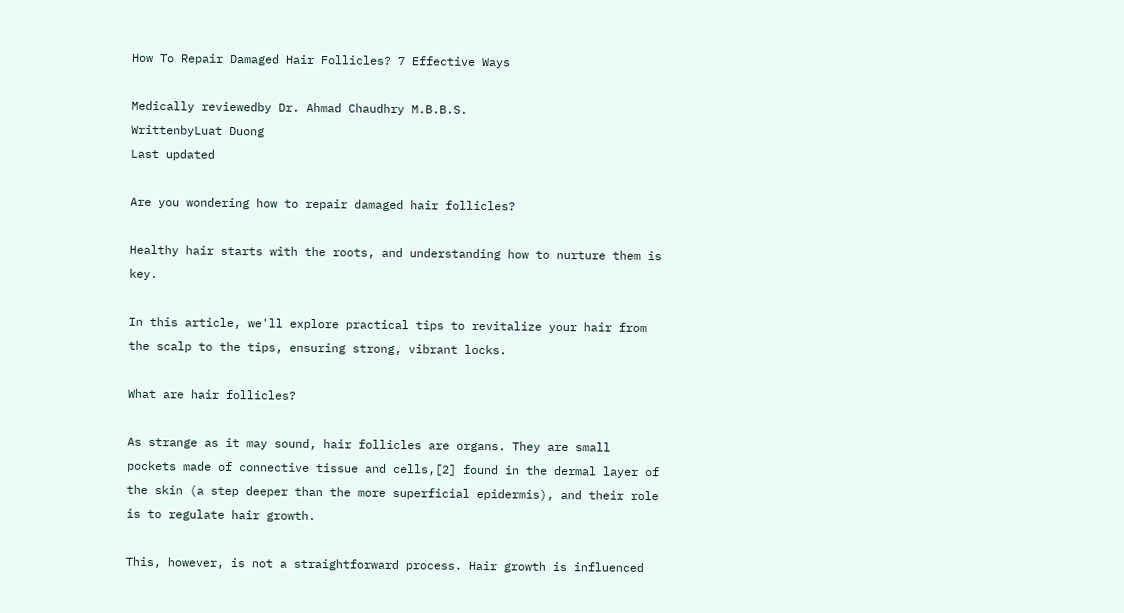How To Repair Damaged Hair Follicles? 7 Effective Ways

Medically reviewedby Dr. Ahmad Chaudhry M.B.B.S.
WrittenbyLuat Duong
Last updated

Are you wondering how to repair damaged hair follicles?

Healthy hair starts with the roots, and understanding how to nurture them is key.

In this article, we'll explore practical tips to revitalize your hair from the scalp to the tips, ensuring strong, vibrant locks.

What are hair follicles?

As strange as it may sound, hair follicles are organs. They are small pockets made of connective tissue and cells,[2] found in the dermal layer of the skin (a step deeper than the more superficial epidermis), and their role is to regulate hair growth.

This, however, is not a straightforward process. Hair growth is influenced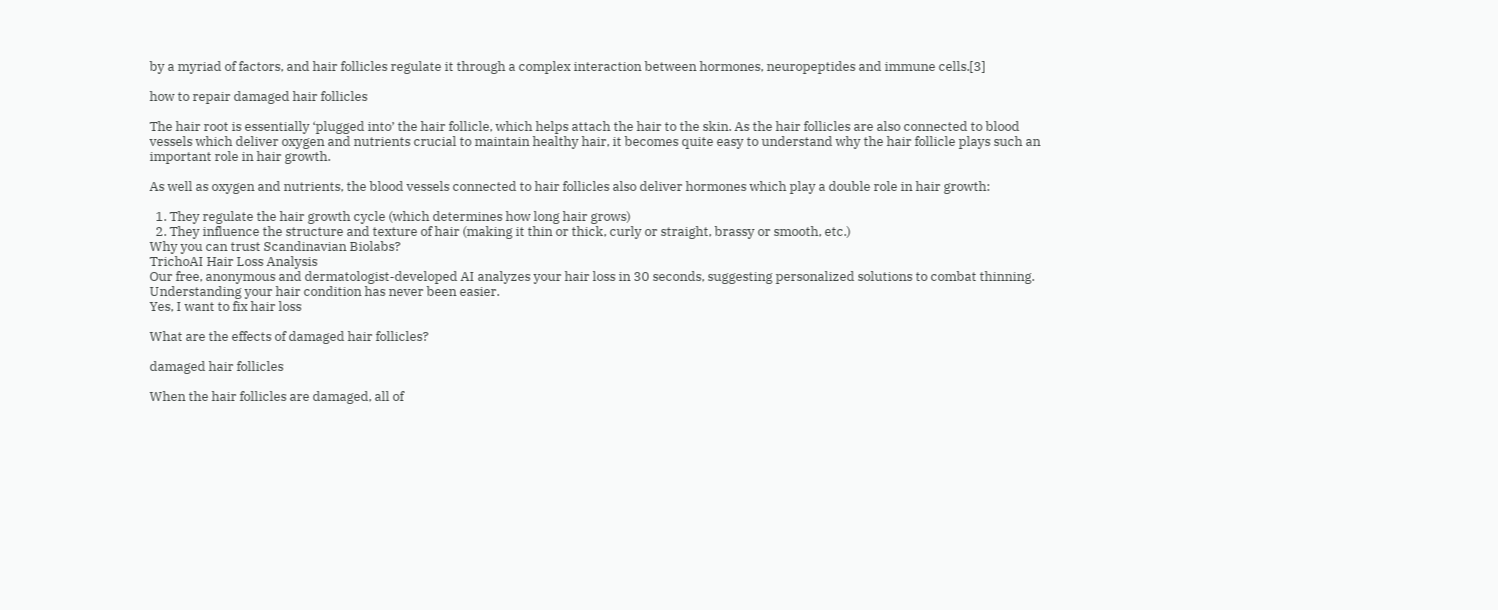by a myriad of factors, and hair follicles regulate it through a complex interaction between hormones, neuropeptides and immune cells.[3]

how to repair damaged hair follicles

The hair root is essentially ‘plugged into’ the hair follicle, which helps attach the hair to the skin. As the hair follicles are also connected to blood vessels which deliver oxygen and nutrients crucial to maintain healthy hair, it becomes quite easy to understand why the hair follicle plays such an important role in hair growth.

As well as oxygen and nutrients, the blood vessels connected to hair follicles also deliver hormones which play a double role in hair growth:

  1. They regulate the hair growth cycle (which determines how long hair grows)
  2. They influence the structure and texture of hair (making it thin or thick, curly or straight, brassy or smooth, etc.)
Why you can trust Scandinavian Biolabs?
TrichoAI Hair Loss Analysis
Our free, anonymous and dermatologist-developed AI analyzes your hair loss in 30 seconds, suggesting personalized solutions to combat thinning. Understanding your hair condition has never been easier.
Yes, I want to fix hair loss

What are the effects of damaged hair follicles?

damaged hair follicles

When the hair follicles are damaged, all of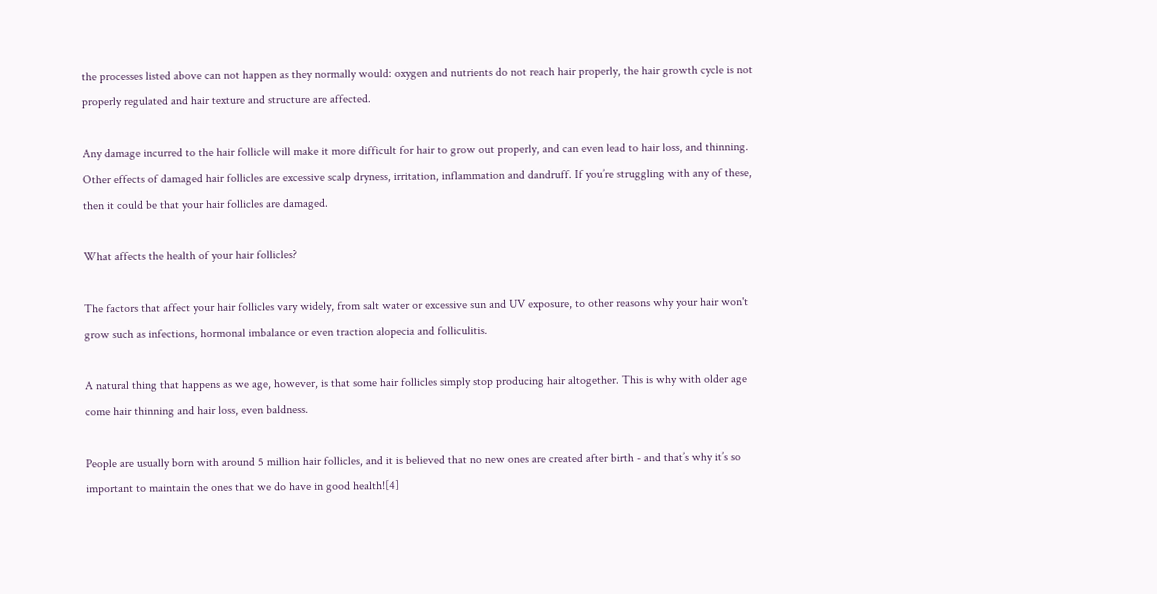the processes listed above can not happen as they normally would: oxygen and nutrients do not reach hair properly, the hair growth cycle is not properly regulated and hair texture and structure are affected.

Any damage incurred to the hair follicle will make it more difficult for hair to grow out properly, and can even lead to hair loss, and thinning. Other effects of damaged hair follicles are excessive scalp dryness, irritation, inflammation and dandruff. If you’re struggling with any of these, then it could be that your hair follicles are damaged.

What affects the health of your hair follicles?

The factors that affect your hair follicles vary widely, from salt water or excessive sun and UV exposure, to other reasons why your hair won't grow such as infections, hormonal imbalance or even traction alopecia and folliculitis.

A natural thing that happens as we age, however, is that some hair follicles simply stop producing hair altogether. This is why with older age come hair thinning and hair loss, even baldness.

People are usually born with around 5 million hair follicles, and it is believed that no new ones are created after birth - and that’s why it’s so important to maintain the ones that we do have in good health![4]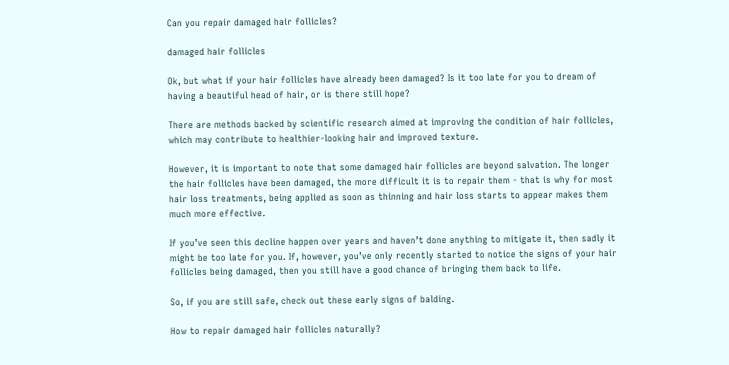Can you repair damaged hair follicles?

damaged hair follicles

Ok, but what if your hair follicles have already been damaged? Is it too late for you to dream of having a beautiful head of hair, or is there still hope?

There are methods backed by scientific research aimed at improving the condition of hair follicles, which may contribute to healthier-looking hair and improved texture.

However, it is important to note that some damaged hair follicles are beyond salvation. The longer the hair follicles have been damaged, the more difficult it is to repair them - that is why for most hair loss treatments, being applied as soon as thinning and hair loss starts to appear makes them much more effective.

If you’ve seen this decline happen over years and haven’t done anything to mitigate it, then sadly it might be too late for you. If, however, you’ve only recently started to notice the signs of your hair follicles being damaged, then you still have a good chance of bringing them back to life.

So, if you are still safe, check out these early signs of balding.

How to repair damaged hair follicles naturally?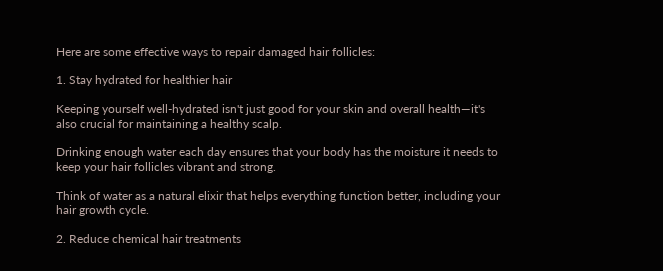Here are some effective ways to repair damaged hair follicles:

1. Stay hydrated for healthier hair

Keeping yourself well-hydrated isn't just good for your skin and overall health—it's also crucial for maintaining a healthy scalp.

Drinking enough water each day ensures that your body has the moisture it needs to keep your hair follicles vibrant and strong.

Think of water as a natural elixir that helps everything function better, including your hair growth cycle.

2. Reduce chemical hair treatments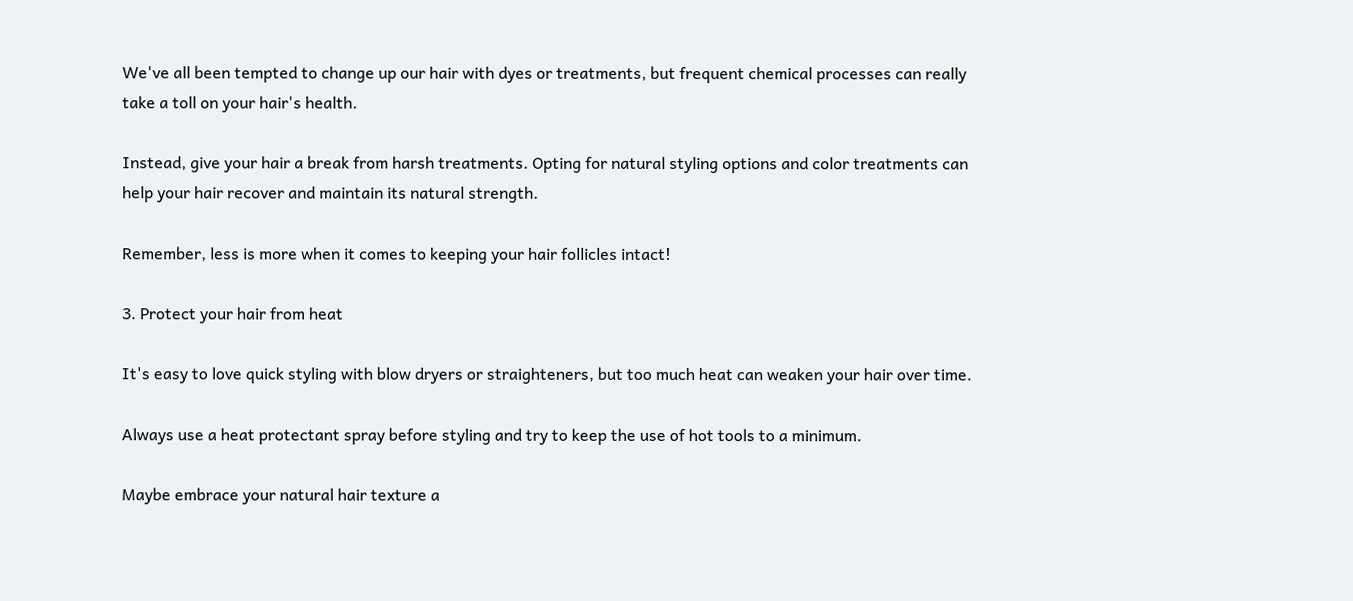We've all been tempted to change up our hair with dyes or treatments, but frequent chemical processes can really take a toll on your hair's health.

Instead, give your hair a break from harsh treatments. Opting for natural styling options and color treatments can help your hair recover and maintain its natural strength.

Remember, less is more when it comes to keeping your hair follicles intact!

3. Protect your hair from heat

It's easy to love quick styling with blow dryers or straighteners, but too much heat can weaken your hair over time.

Always use a heat protectant spray before styling and try to keep the use of hot tools to a minimum.

Maybe embrace your natural hair texture a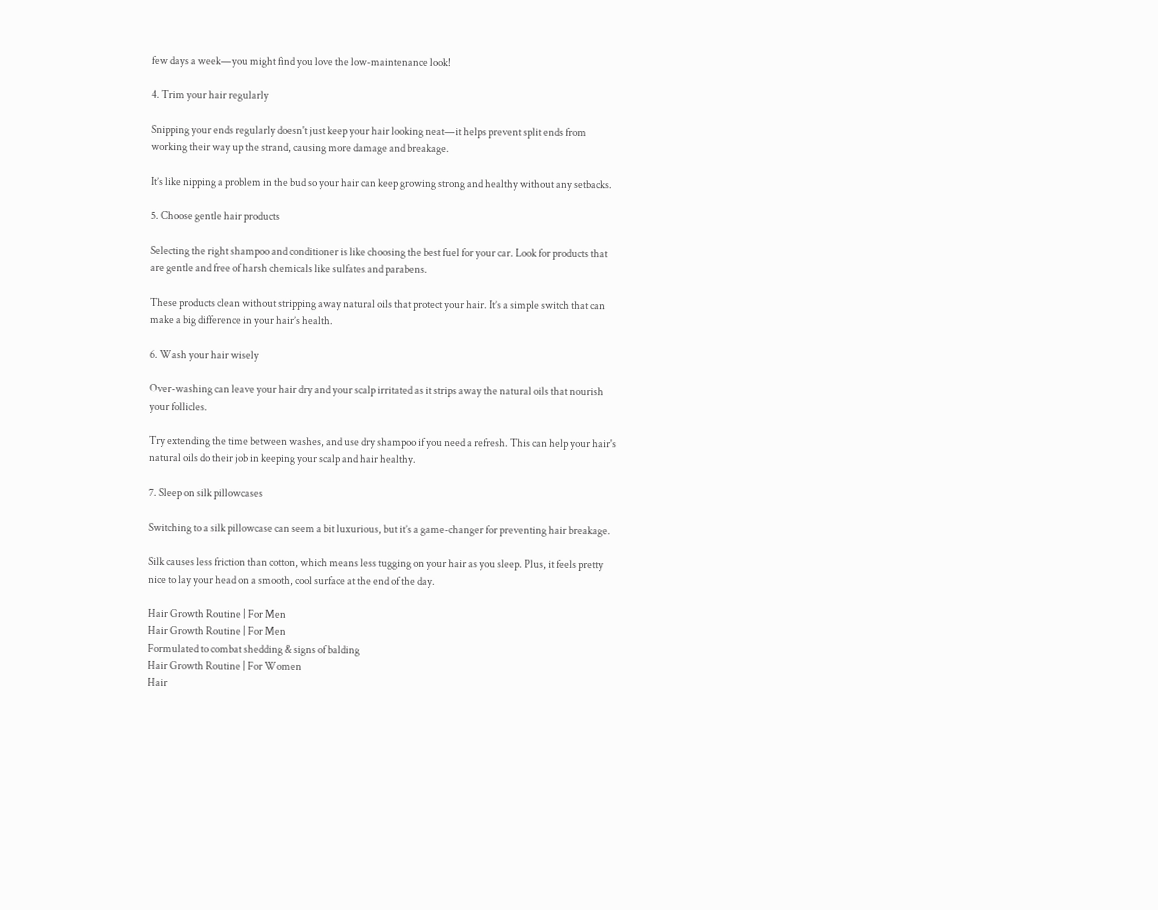few days a week—you might find you love the low-maintenance look!

4. Trim your hair regularly

Snipping your ends regularly doesn't just keep your hair looking neat—it helps prevent split ends from working their way up the strand, causing more damage and breakage.

It’s like nipping a problem in the bud so your hair can keep growing strong and healthy without any setbacks.

5. Choose gentle hair products

Selecting the right shampoo and conditioner is like choosing the best fuel for your car. Look for products that are gentle and free of harsh chemicals like sulfates and parabens.

These products clean without stripping away natural oils that protect your hair. It’s a simple switch that can make a big difference in your hair’s health.

6. Wash your hair wisely

Over-washing can leave your hair dry and your scalp irritated as it strips away the natural oils that nourish your follicles.

Try extending the time between washes, and use dry shampoo if you need a refresh. This can help your hair's natural oils do their job in keeping your scalp and hair healthy.

7. Sleep on silk pillowcases

Switching to a silk pillowcase can seem a bit luxurious, but it’s a game-changer for preventing hair breakage.

Silk causes less friction than cotton, which means less tugging on your hair as you sleep. Plus, it feels pretty nice to lay your head on a smooth, cool surface at the end of the day.

Hair Growth Routine | For Men
Hair Growth Routine | For Men
Formulated to combat shedding & signs of balding
Hair Growth Routine | For Women
Hair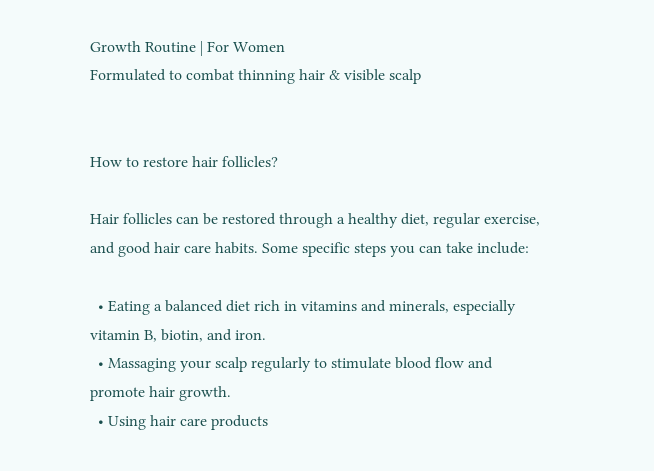Growth Routine | For Women
Formulated to combat thinning hair & visible scalp


How to restore hair follicles?

Hair follicles can be restored through a healthy diet, regular exercise, and good hair care habits. Some specific steps you can take include:

  • Eating a balanced diet rich in vitamins and minerals, especially vitamin B, biotin, and iron.
  • Massaging your scalp regularly to stimulate blood flow and promote hair growth.
  • Using hair care products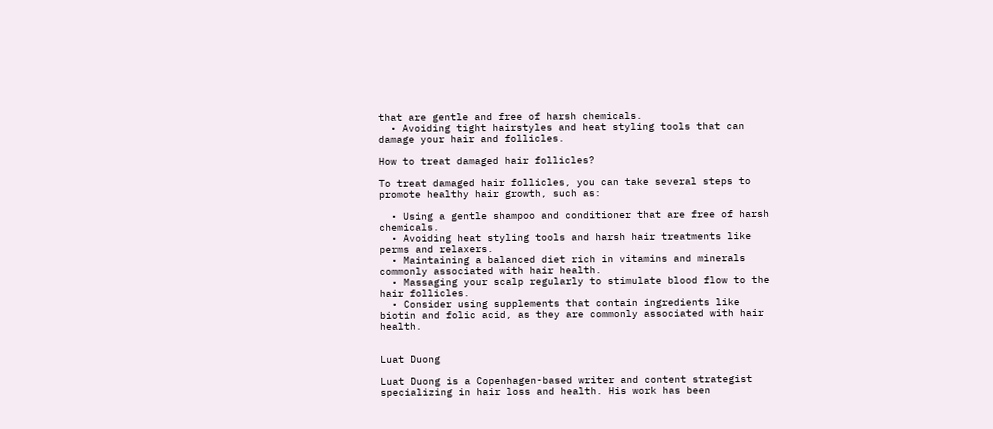that are gentle and free of harsh chemicals.
  • Avoiding tight hairstyles and heat styling tools that can damage your hair and follicles.

How to treat damaged hair follicles?

To treat damaged hair follicles, you can take several steps to promote healthy hair growth, such as:

  • Using a gentle shampoo and conditioner that are free of harsh chemicals.
  • Avoiding heat styling tools and harsh hair treatments like perms and relaxers.
  • Maintaining a balanced diet rich in vitamins and minerals commonly associated with hair health.
  • Massaging your scalp regularly to stimulate blood flow to the hair follicles.
  • Consider using supplements that contain ingredients like biotin and folic acid, as they are commonly associated with hair health.


Luat Duong

Luat Duong is a Copenhagen-based writer and content strategist specializing in hair loss and health. His work has been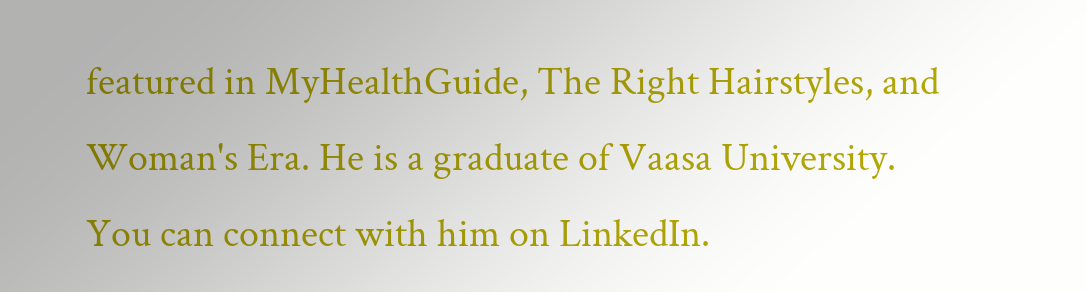featured in MyHealthGuide, The Right Hairstyles, and Woman's Era. He is a graduate of Vaasa University. You can connect with him on LinkedIn.